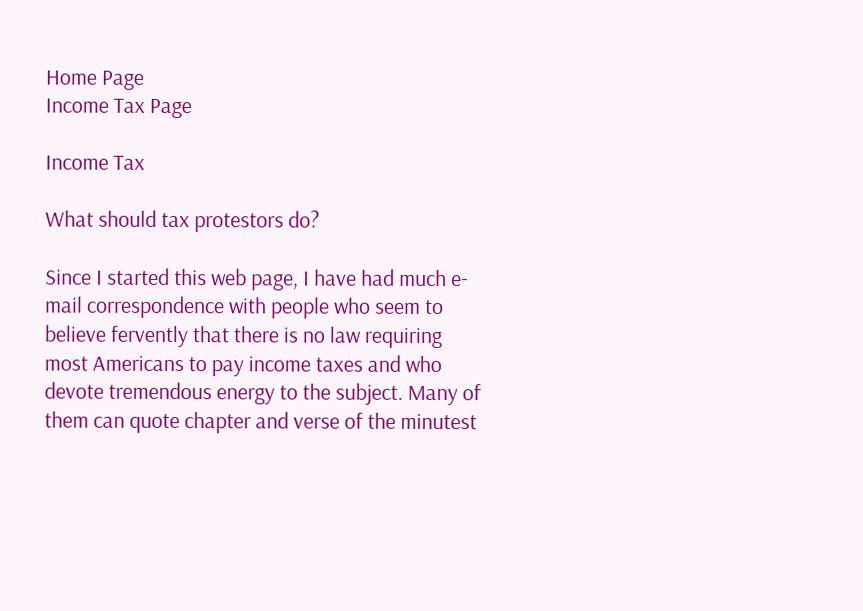Home Page
Income Tax Page

Income Tax

What should tax protestors do?

Since I started this web page, I have had much e-mail correspondence with people who seem to believe fervently that there is no law requiring most Americans to pay income taxes and who devote tremendous energy to the subject. Many of them can quote chapter and verse of the minutest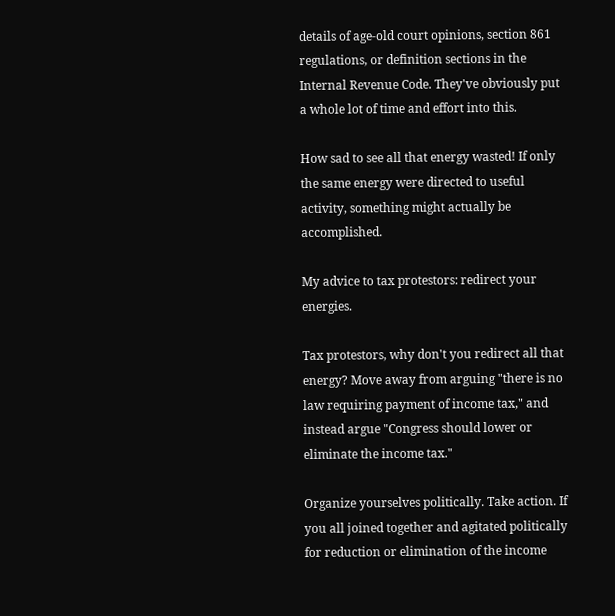details of age-old court opinions, section 861 regulations, or definition sections in the Internal Revenue Code. They've obviously put a whole lot of time and effort into this.

How sad to see all that energy wasted! If only the same energy were directed to useful activity, something might actually be accomplished.

My advice to tax protestors: redirect your energies.

Tax protestors, why don't you redirect all that energy? Move away from arguing "there is no law requiring payment of income tax," and instead argue "Congress should lower or eliminate the income tax."

Organize yourselves politically. Take action. If you all joined together and agitated politically for reduction or elimination of the income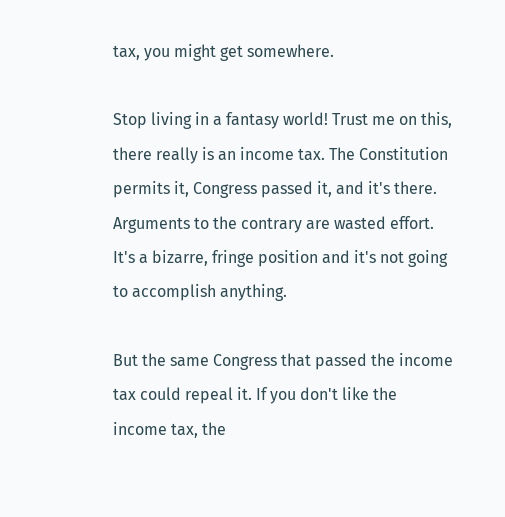tax, you might get somewhere.

Stop living in a fantasy world! Trust me on this, there really is an income tax. The Constitution permits it, Congress passed it, and it's there. Arguments to the contrary are wasted effort. It's a bizarre, fringe position and it's not going to accomplish anything.

But the same Congress that passed the income tax could repeal it. If you don't like the income tax, the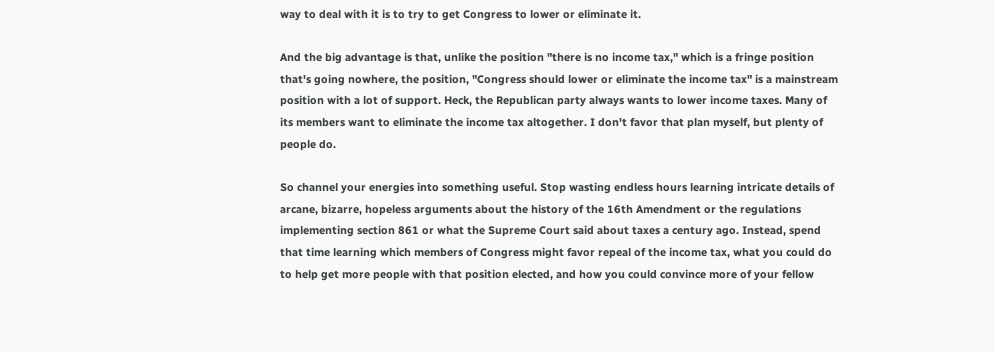way to deal with it is to try to get Congress to lower or eliminate it.

And the big advantage is that, unlike the position "there is no income tax," which is a fringe position that's going nowhere, the position, "Congress should lower or eliminate the income tax" is a mainstream position with a lot of support. Heck, the Republican party always wants to lower income taxes. Many of its members want to eliminate the income tax altogether. I don't favor that plan myself, but plenty of people do.

So channel your energies into something useful. Stop wasting endless hours learning intricate details of arcane, bizarre, hopeless arguments about the history of the 16th Amendment or the regulations implementing section 861 or what the Supreme Court said about taxes a century ago. Instead, spend that time learning which members of Congress might favor repeal of the income tax, what you could do to help get more people with that position elected, and how you could convince more of your fellow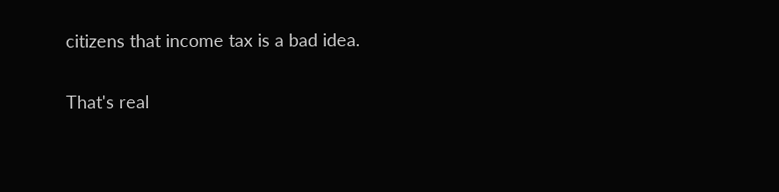citizens that income tax is a bad idea.

That's real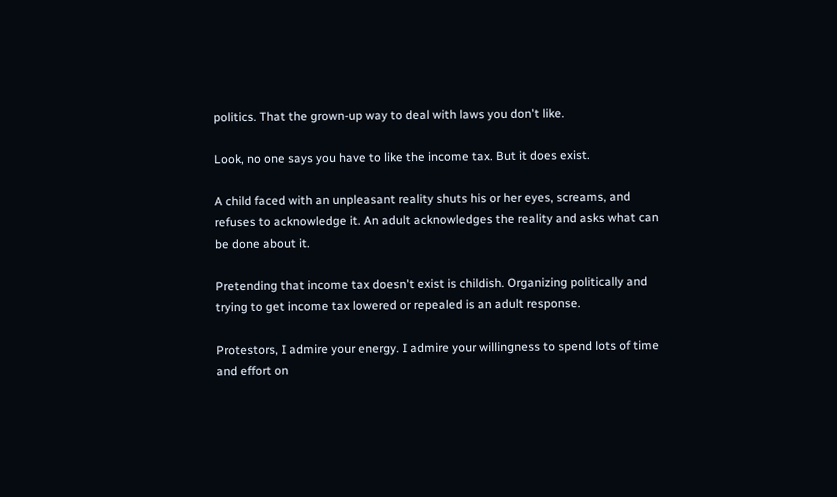politics. That the grown-up way to deal with laws you don't like.

Look, no one says you have to like the income tax. But it does exist.

A child faced with an unpleasant reality shuts his or her eyes, screams, and refuses to acknowledge it. An adult acknowledges the reality and asks what can be done about it.

Pretending that income tax doesn't exist is childish. Organizing politically and trying to get income tax lowered or repealed is an adult response.

Protestors, I admire your energy. I admire your willingness to spend lots of time and effort on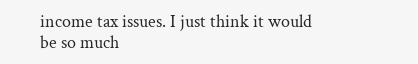income tax issues. I just think it would be so much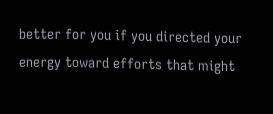better for you if you directed your energy toward efforts that might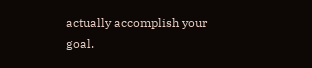actually accomplish your goal.